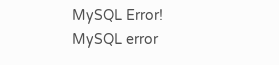MySQL Error!
MySQL error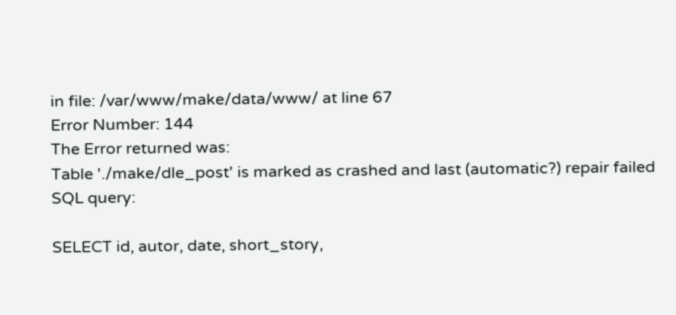in file: /var/www/make/data/www/ at line 67
Error Number: 144
The Error returned was:
Table './make/dle_post' is marked as crashed and last (automatic?) repair failed
SQL query:

SELECT id, autor, date, short_story,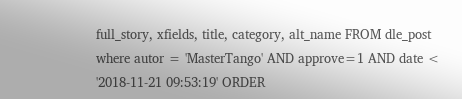full_story, xfields, title, category, alt_name FROM dle_post where autor = 'MasterTango' AND approve=1 AND date < '2018-11-21 09:53:19' ORDER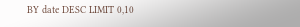BY date DESC LIMIT 0,10